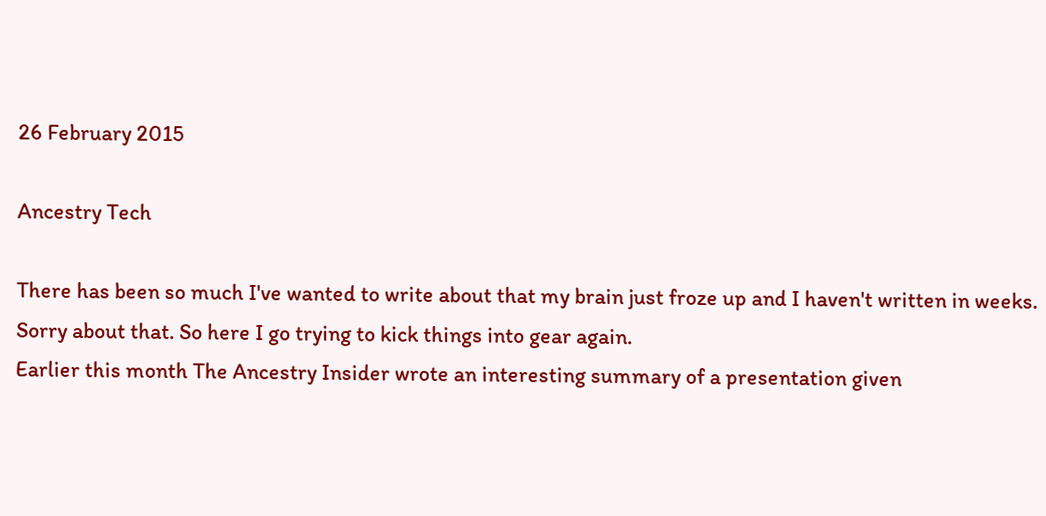26 February 2015

Ancestry Tech

There has been so much I've wanted to write about that my brain just froze up and I haven't written in weeks. Sorry about that. So here I go trying to kick things into gear again.
Earlier this month The Ancestry Insider wrote an interesting summary of a presentation given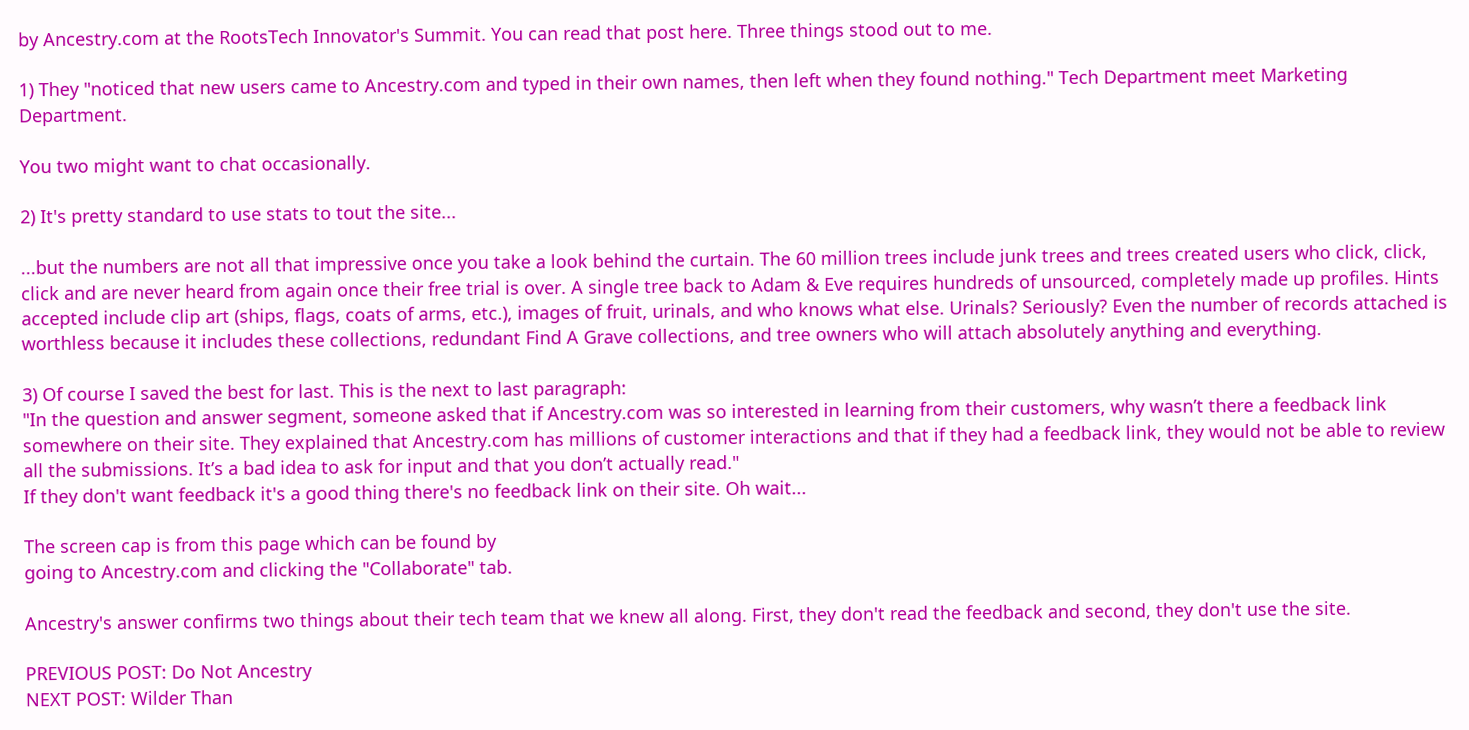by Ancestry.com at the RootsTech Innovator's Summit. You can read that post here. Three things stood out to me.

1) They "noticed that new users came to Ancestry.com and typed in their own names, then left when they found nothing." Tech Department meet Marketing Department.

You two might want to chat occasionally.

2) It's pretty standard to use stats to tout the site...

...but the numbers are not all that impressive once you take a look behind the curtain. The 60 million trees include junk trees and trees created users who click, click, click and are never heard from again once their free trial is over. A single tree back to Adam & Eve requires hundreds of unsourced, completely made up profiles. Hints accepted include clip art (ships, flags, coats of arms, etc.), images of fruit, urinals, and who knows what else. Urinals? Seriously? Even the number of records attached is worthless because it includes these collections, redundant Find A Grave collections, and tree owners who will attach absolutely anything and everything.

3) Of course I saved the best for last. This is the next to last paragraph:
"In the question and answer segment, someone asked that if Ancestry.com was so interested in learning from their customers, why wasn’t there a feedback link somewhere on their site. They explained that Ancestry.com has millions of customer interactions and that if they had a feedback link, they would not be able to review all the submissions. It’s a bad idea to ask for input and that you don’t actually read."
If they don't want feedback it's a good thing there's no feedback link on their site. Oh wait...

The screen cap is from this page which can be found by
going to Ancestry.com and clicking the "Collaborate" tab.

Ancestry's answer confirms two things about their tech team that we knew all along. First, they don't read the feedback and second, they don't use the site.

PREVIOUS POST: Do Not Ancestry
NEXT POST: Wilder Than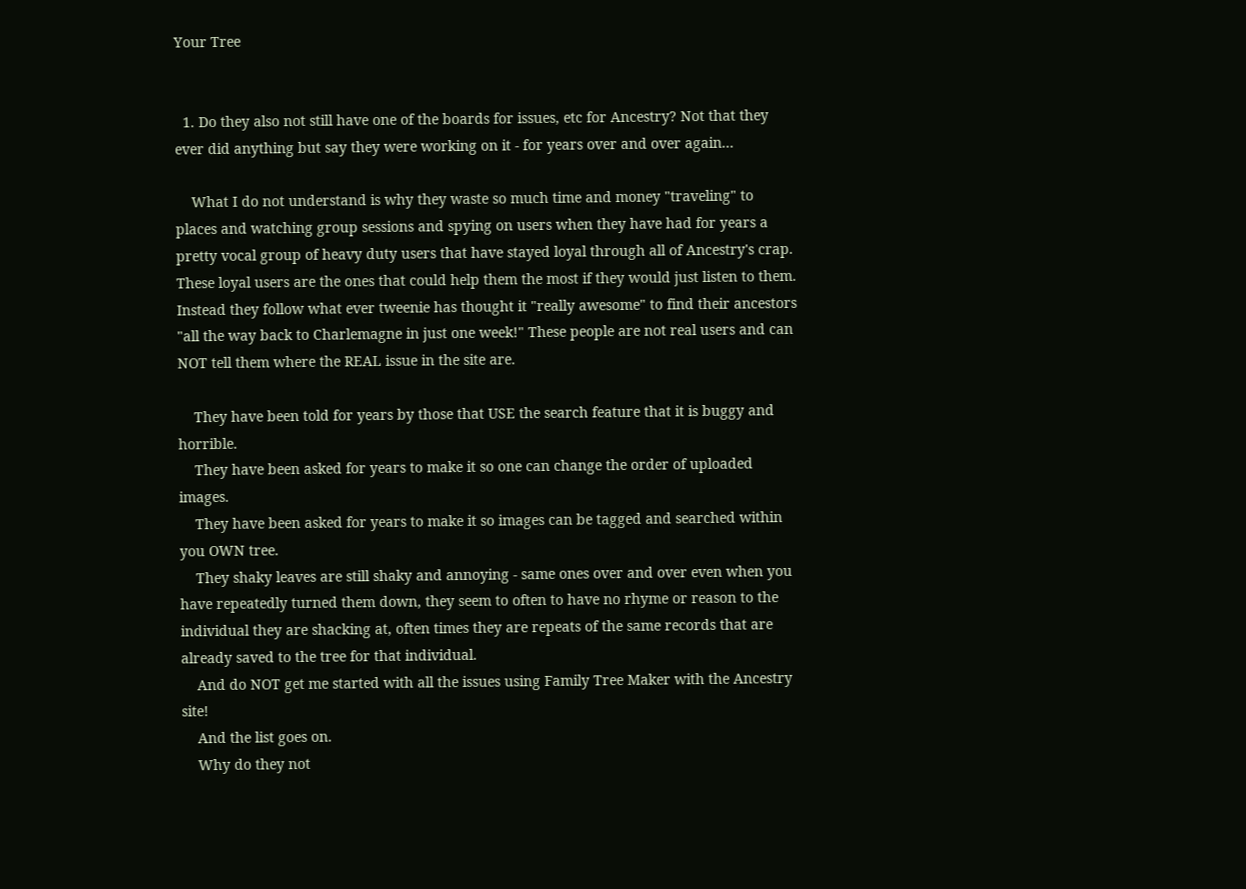Your Tree


  1. Do they also not still have one of the boards for issues, etc for Ancestry? Not that they ever did anything but say they were working on it - for years over and over again...

    What I do not understand is why they waste so much time and money "traveling" to places and watching group sessions and spying on users when they have had for years a pretty vocal group of heavy duty users that have stayed loyal through all of Ancestry's crap. These loyal users are the ones that could help them the most if they would just listen to them. Instead they follow what ever tweenie has thought it "really awesome" to find their ancestors "all the way back to Charlemagne in just one week!" These people are not real users and can NOT tell them where the REAL issue in the site are.

    They have been told for years by those that USE the search feature that it is buggy and horrible.
    They have been asked for years to make it so one can change the order of uploaded images.
    They have been asked for years to make it so images can be tagged and searched within you OWN tree.
    They shaky leaves are still shaky and annoying - same ones over and over even when you have repeatedly turned them down, they seem to often to have no rhyme or reason to the individual they are shacking at, often times they are repeats of the same records that are already saved to the tree for that individual.
    And do NOT get me started with all the issues using Family Tree Maker with the Ancestry site!
    And the list goes on.
    Why do they not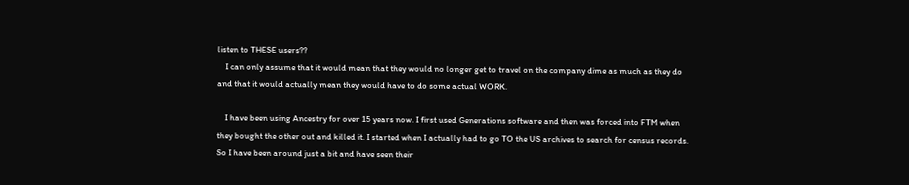listen to THESE users??
    I can only assume that it would mean that they would no longer get to travel on the company dime as much as they do and that it would actually mean they would have to do some actual WORK.

    I have been using Ancestry for over 15 years now. I first used Generations software and then was forced into FTM when they bought the other out and killed it. I started when I actually had to go TO the US archives to search for census records. So I have been around just a bit and have seen their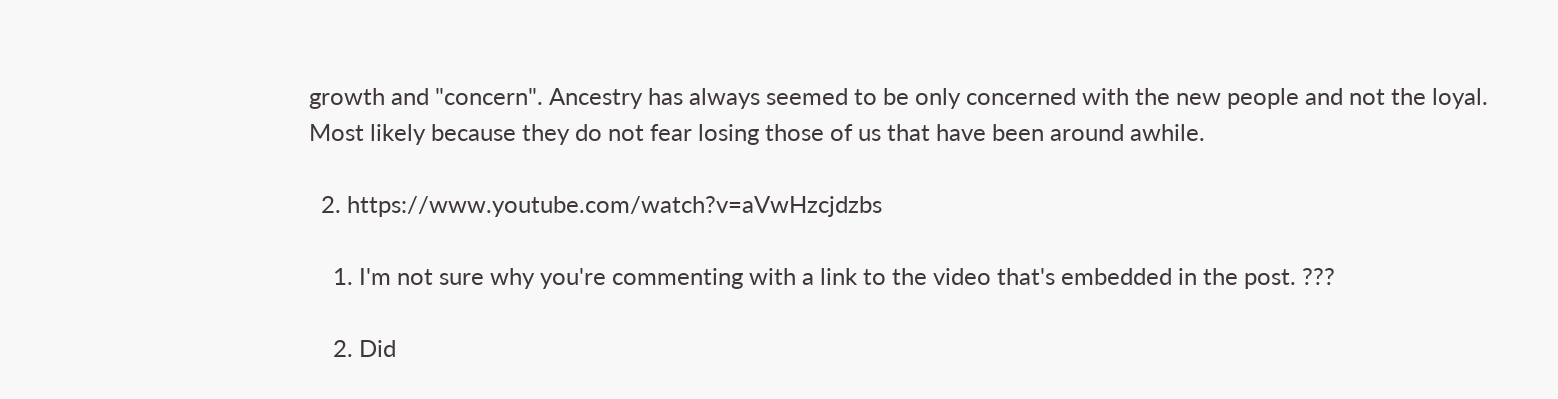growth and "concern". Ancestry has always seemed to be only concerned with the new people and not the loyal. Most likely because they do not fear losing those of us that have been around awhile.

  2. https://www.youtube.com/watch?v=aVwHzcjdzbs

    1. I'm not sure why you're commenting with a link to the video that's embedded in the post. ???

    2. Did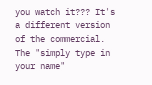you watch it??? It's a different version of the commercial. The "simply type in your name"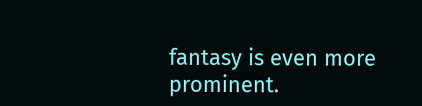fantasy is even more prominent.